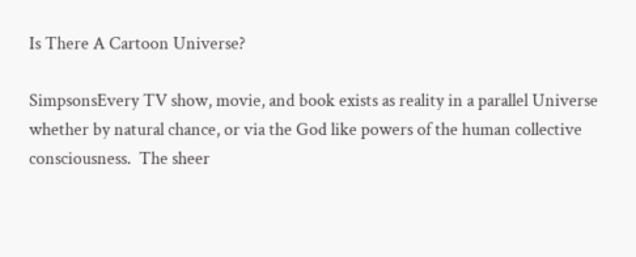Is There A Cartoon Universe?

SimpsonsEvery TV show, movie, and book exists as reality in a parallel Universe whether by natural chance, or via the God like powers of the human collective consciousness.  The sheer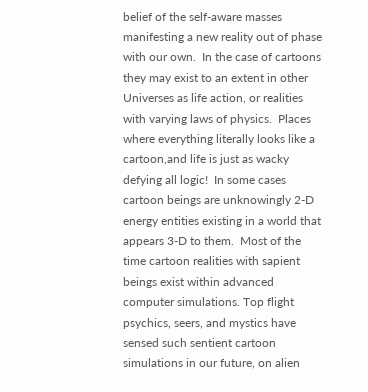belief of the self-aware masses manifesting a new reality out of phase with our own.  In the case of cartoons they may exist to an extent in other Universes as life action, or realities with varying laws of physics.  Places where everything literally looks like a cartoon,and life is just as wacky defying all logic!  In some cases cartoon beings are unknowingly 2-D energy entities existing in a world that appears 3-D to them.  Most of the time cartoon realities with sapient beings exist within advanced computer simulations. Top flight psychics, seers, and mystics have sensed such sentient cartoon simulations in our future, on alien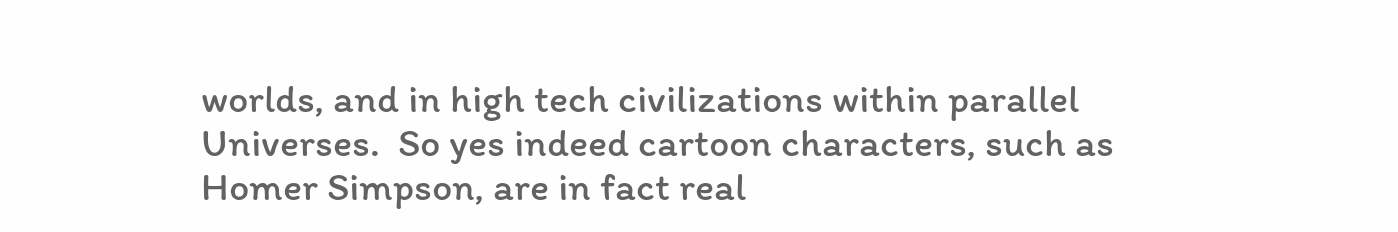worlds, and in high tech civilizations within parallel Universes.  So yes indeed cartoon characters, such as Homer Simpson, are in fact real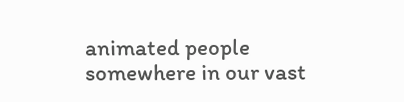animated people somewhere in our vast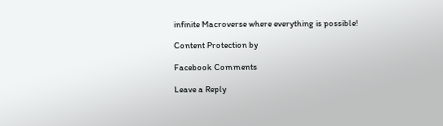infinite Macroverse where everything is possible!

Content Protection by

Facebook Comments

Leave a Reply